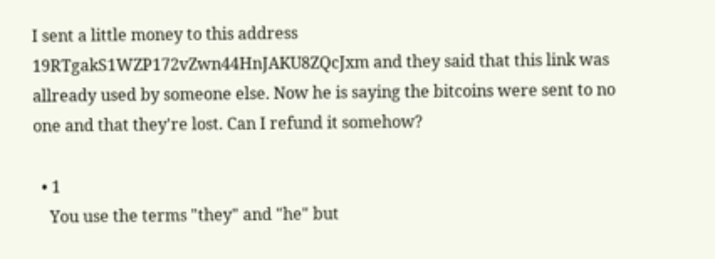I sent a little money to this address 19RTgakS1WZP172vZwn44HnJAKU8ZQcJxm and they said that this link was allready used by someone else. Now he is saying the bitcoins were sent to no one and that they're lost. Can I refund it somehow?

  • 1
    You use the terms "they" and "he" but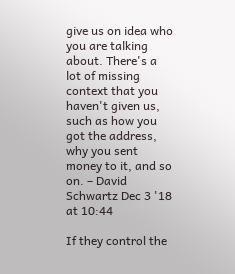give us on idea who you are talking about. There's a lot of missing context that you haven't given us, such as how you got the address, why you sent money to it, and so on. – David Schwartz Dec 3 '18 at 10:44

If they control the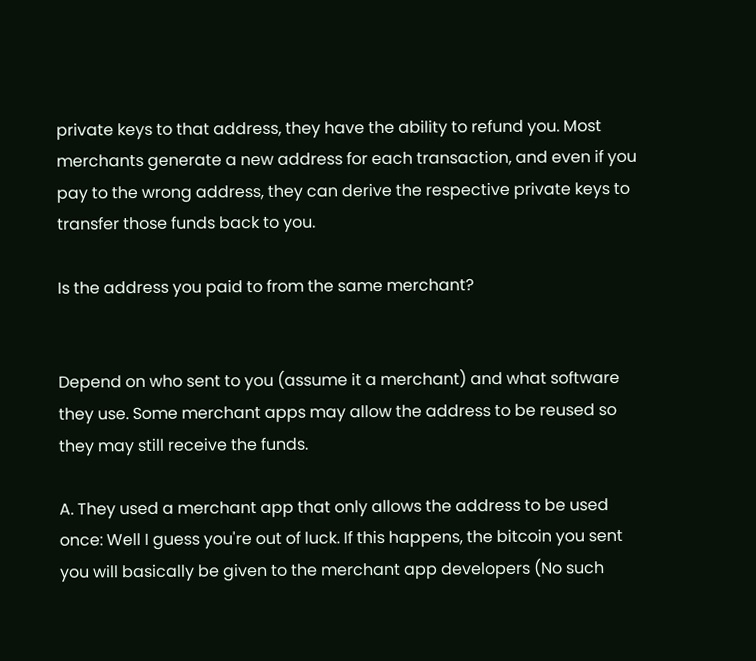private keys to that address, they have the ability to refund you. Most merchants generate a new address for each transaction, and even if you pay to the wrong address, they can derive the respective private keys to transfer those funds back to you.

Is the address you paid to from the same merchant?


Depend on who sent to you (assume it a merchant) and what software they use. Some merchant apps may allow the address to be reused so they may still receive the funds.

A. They used a merchant app that only allows the address to be used once: Well I guess you're out of luck. If this happens, the bitcoin you sent you will basically be given to the merchant app developers (No such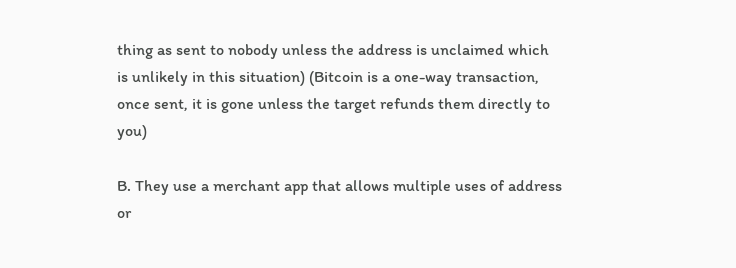thing as sent to nobody unless the address is unclaimed which is unlikely in this situation) (Bitcoin is a one-way transaction, once sent, it is gone unless the target refunds them directly to you)

B. They use a merchant app that allows multiple uses of address or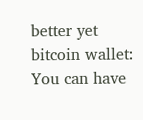better yet bitcoin wallet: You can have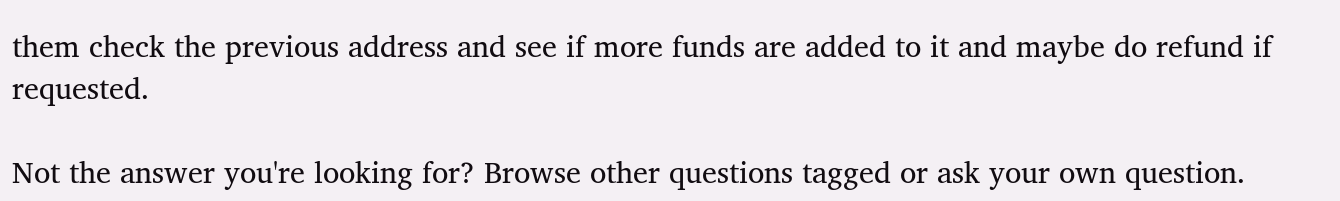them check the previous address and see if more funds are added to it and maybe do refund if requested.

Not the answer you're looking for? Browse other questions tagged or ask your own question.